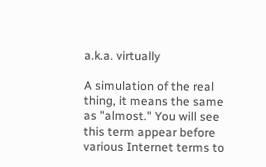a.k.a. virtually

A simulation of the real thing, it means the same as "almost." You will see this term appear before various Internet terms to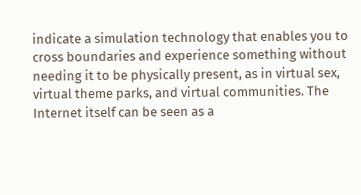indicate a simulation technology that enables you to cross boundaries and experience something without needing it to be physically present, as in virtual sex, virtual theme parks, and virtual communities. The Internet itself can be seen as a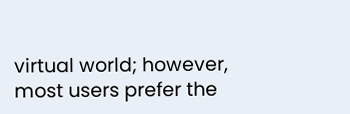virtual world; however, most users prefer the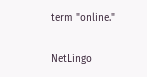term "online."

NetLingo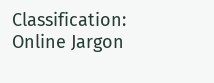Classification: Online Jargon